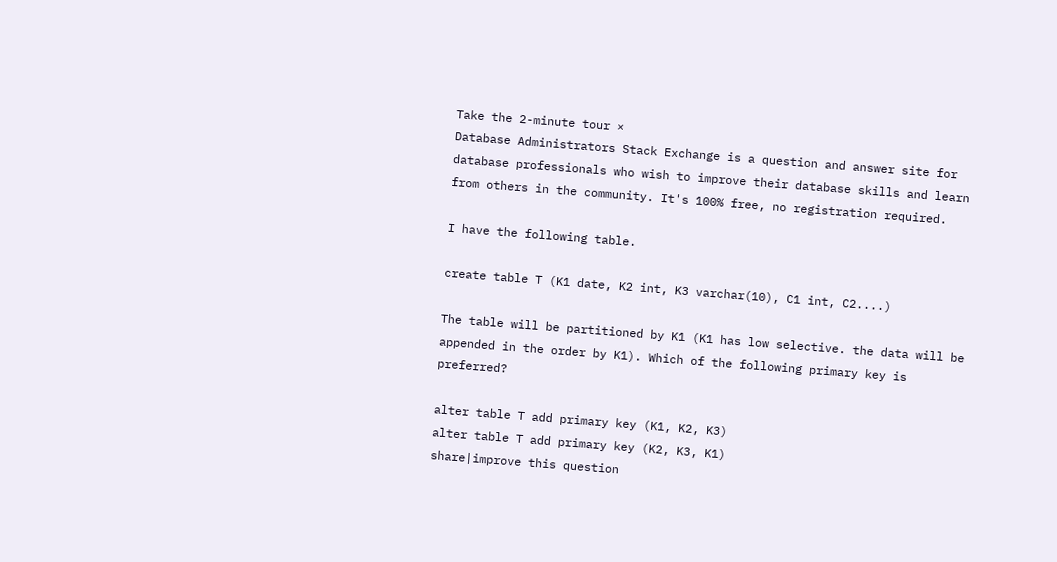Take the 2-minute tour ×
Database Administrators Stack Exchange is a question and answer site for database professionals who wish to improve their database skills and learn from others in the community. It's 100% free, no registration required.

I have the following table.

create table T (K1 date, K2 int, K3 varchar(10), C1 int, C2....)

The table will be partitioned by K1 (K1 has low selective. the data will be appended in the order by K1). Which of the following primary key is preferred?

alter table T add primary key (K1, K2, K3)
alter table T add primary key (K2, K3, K1)
share|improve this question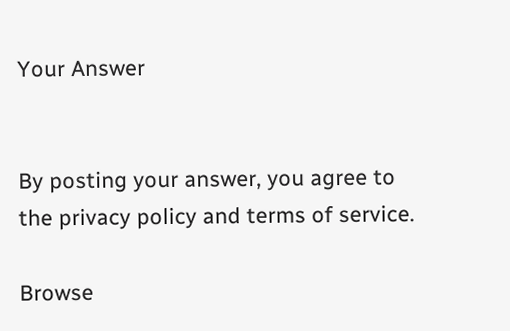Your Answer


By posting your answer, you agree to the privacy policy and terms of service.

Browse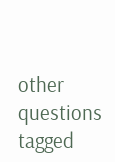other questions tagged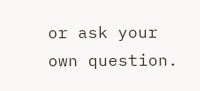or ask your own question.